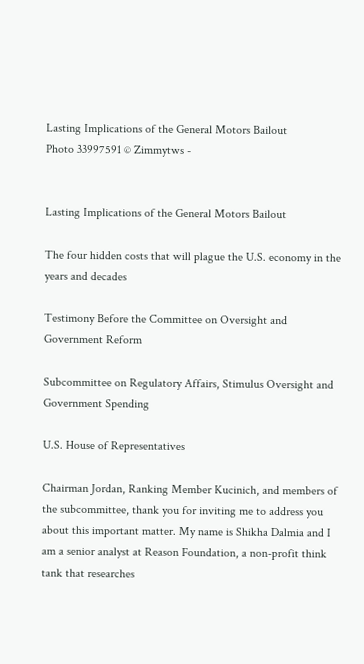Lasting Implications of the General Motors Bailout
Photo 33997591 © Zimmytws -


Lasting Implications of the General Motors Bailout

The four hidden costs that will plague the U.S. economy in the years and decades

Testimony Before the Committee on Oversight and Government Reform

Subcommittee on Regulatory Affairs, Stimulus Oversight and Government Spending

U.S. House of Representatives

Chairman Jordan, Ranking Member Kucinich, and members of the subcommittee, thank you for inviting me to address you about this important matter. My name is Shikha Dalmia and I am a senior analyst at Reason Foundation, a non-profit think tank that researches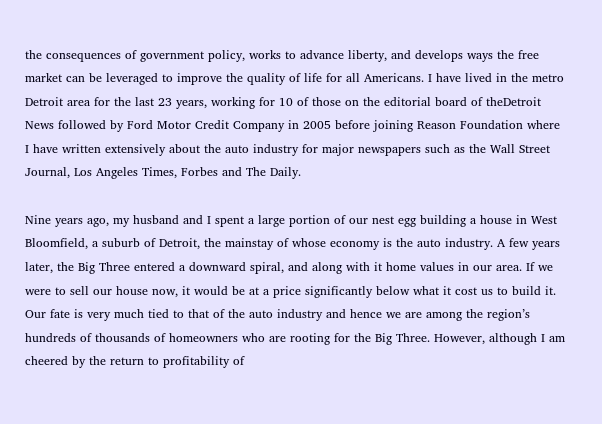the consequences of government policy, works to advance liberty, and develops ways the free market can be leveraged to improve the quality of life for all Americans. I have lived in the metro Detroit area for the last 23 years, working for 10 of those on the editorial board of theDetroit News followed by Ford Motor Credit Company in 2005 before joining Reason Foundation where I have written extensively about the auto industry for major newspapers such as the Wall Street Journal, Los Angeles Times, Forbes and The Daily.

Nine years ago, my husband and I spent a large portion of our nest egg building a house in West Bloomfield, a suburb of Detroit, the mainstay of whose economy is the auto industry. A few years later, the Big Three entered a downward spiral, and along with it home values in our area. If we were to sell our house now, it would be at a price significantly below what it cost us to build it. Our fate is very much tied to that of the auto industry and hence we are among the region’s hundreds of thousands of homeowners who are rooting for the Big Three. However, although I am cheered by the return to profitability of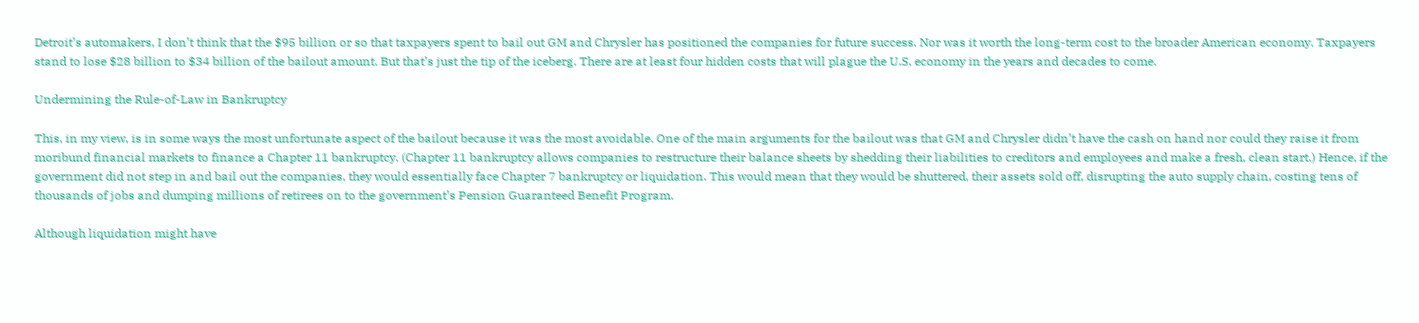Detroit’s automakers, I don’t think that the $95 billion or so that taxpayers spent to bail out GM and Chrysler has positioned the companies for future success. Nor was it worth the long-term cost to the broader American economy. Taxpayers stand to lose $28 billion to $34 billion of the bailout amount. But that’s just the tip of the iceberg. There are at least four hidden costs that will plague the U.S. economy in the years and decades to come.

Undermining the Rule-of-Law in Bankruptcy

This, in my view, is in some ways the most unfortunate aspect of the bailout because it was the most avoidable. One of the main arguments for the bailout was that GM and Chrysler didn’t have the cash on hand nor could they raise it from moribund financial markets to finance a Chapter 11 bankruptcy. (Chapter 11 bankruptcy allows companies to restructure their balance sheets by shedding their liabilities to creditors and employees and make a fresh, clean start.) Hence, if the government did not step in and bail out the companies, they would essentially face Chapter 7 bankruptcy or liquidation. This would mean that they would be shuttered, their assets sold off, disrupting the auto supply chain, costing tens of thousands of jobs and dumping millions of retirees on to the government’s Pension Guaranteed Benefit Program.

Although liquidation might have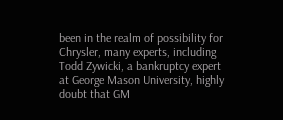been in the realm of possibility for Chrysler, many experts, including Todd Zywicki, a bankruptcy expert at George Mason University, highly doubt that GM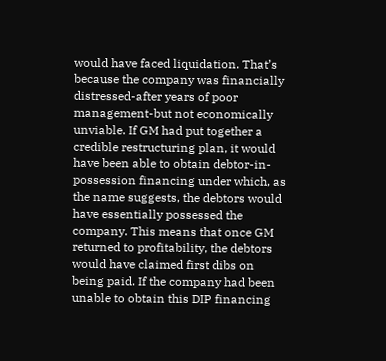would have faced liquidation. That’s because the company was financially distressed-after years of poor management-but not economically unviable. If GM had put together a credible restructuring plan, it would have been able to obtain debtor-in-possession financing under which, as the name suggests, the debtors would have essentially possessed the company. This means that once GM returned to profitability, the debtors would have claimed first dibs on being paid. If the company had been unable to obtain this DIP financing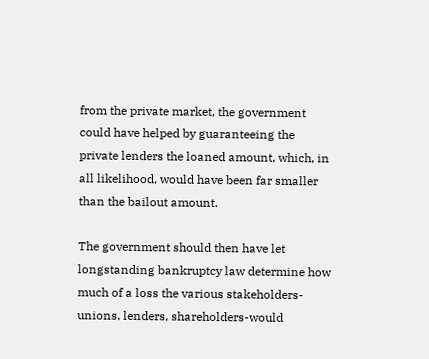from the private market, the government could have helped by guaranteeing the private lenders the loaned amount, which, in all likelihood, would have been far smaller than the bailout amount.

The government should then have let longstanding bankruptcy law determine how much of a loss the various stakeholders-unions, lenders, shareholders-would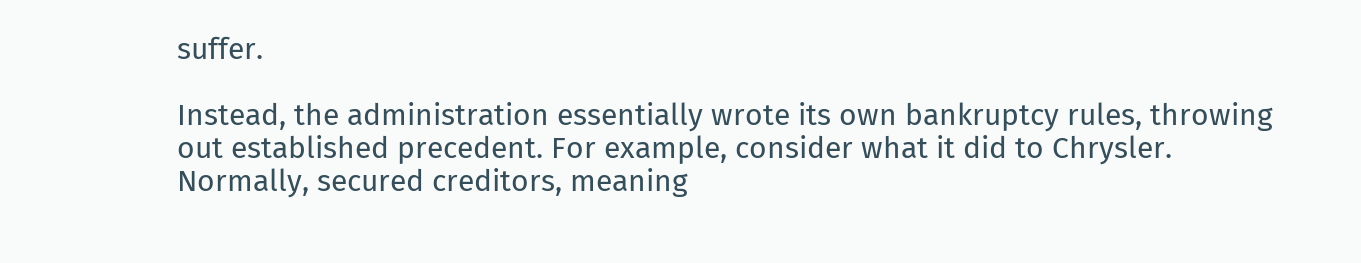suffer.

Instead, the administration essentially wrote its own bankruptcy rules, throwing out established precedent. For example, consider what it did to Chrysler. Normally, secured creditors, meaning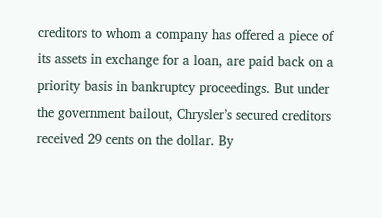creditors to whom a company has offered a piece of its assets in exchange for a loan, are paid back on a priority basis in bankruptcy proceedings. But under the government bailout, Chrysler’s secured creditors received 29 cents on the dollar. By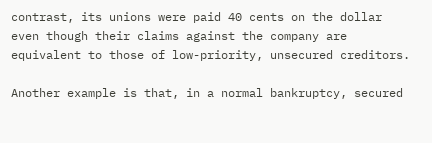contrast, its unions were paid 40 cents on the dollar even though their claims against the company are equivalent to those of low-priority, unsecured creditors.

Another example is that, in a normal bankruptcy, secured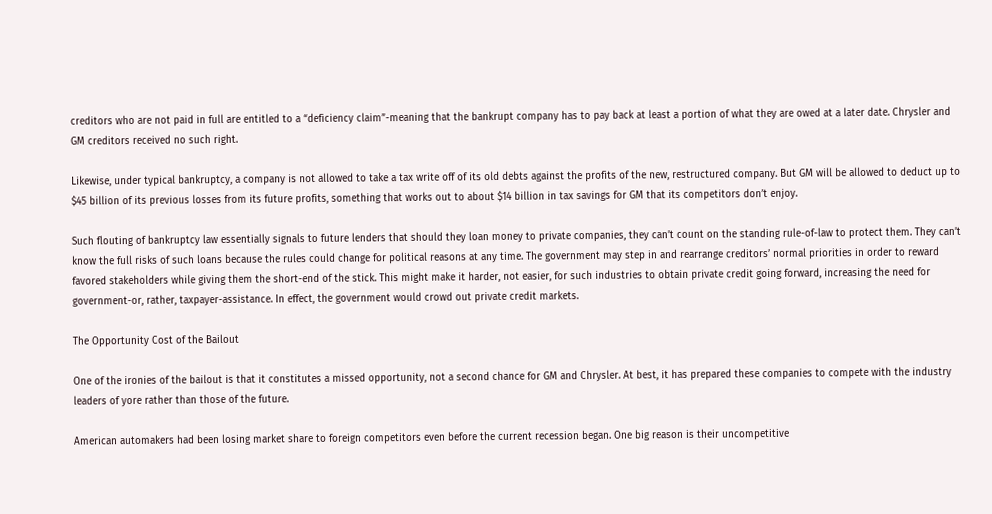creditors who are not paid in full are entitled to a “deficiency claim”-meaning that the bankrupt company has to pay back at least a portion of what they are owed at a later date. Chrysler and GM creditors received no such right.

Likewise, under typical bankruptcy, a company is not allowed to take a tax write off of its old debts against the profits of the new, restructured company. But GM will be allowed to deduct up to $45 billion of its previous losses from its future profits, something that works out to about $14 billion in tax savings for GM that its competitors don’t enjoy.

Such flouting of bankruptcy law essentially signals to future lenders that should they loan money to private companies, they can’t count on the standing rule-of-law to protect them. They can’t know the full risks of such loans because the rules could change for political reasons at any time. The government may step in and rearrange creditors’ normal priorities in order to reward favored stakeholders while giving them the short-end of the stick. This might make it harder, not easier, for such industries to obtain private credit going forward, increasing the need for government-or, rather, taxpayer-assistance. In effect, the government would crowd out private credit markets.

The Opportunity Cost of the Bailout

One of the ironies of the bailout is that it constitutes a missed opportunity, not a second chance for GM and Chrysler. At best, it has prepared these companies to compete with the industry leaders of yore rather than those of the future.

American automakers had been losing market share to foreign competitors even before the current recession began. One big reason is their uncompetitive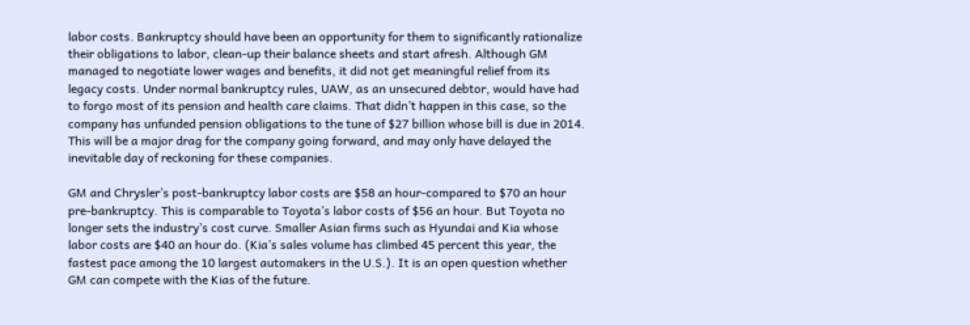labor costs. Bankruptcy should have been an opportunity for them to significantly rationalize their obligations to labor, clean-up their balance sheets and start afresh. Although GM managed to negotiate lower wages and benefits, it did not get meaningful relief from its legacy costs. Under normal bankruptcy rules, UAW, as an unsecured debtor, would have had to forgo most of its pension and health care claims. That didn’t happen in this case, so the company has unfunded pension obligations to the tune of $27 billion whose bill is due in 2014. This will be a major drag for the company going forward, and may only have delayed the inevitable day of reckoning for these companies.

GM and Chrysler’s post-bankruptcy labor costs are $58 an hour-compared to $70 an hour pre-bankruptcy. This is comparable to Toyota’s labor costs of $56 an hour. But Toyota no longer sets the industry’s cost curve. Smaller Asian firms such as Hyundai and Kia whose labor costs are $40 an hour do. (Kia’s sales volume has climbed 45 percent this year, the fastest pace among the 10 largest automakers in the U.S.). It is an open question whether GM can compete with the Kias of the future.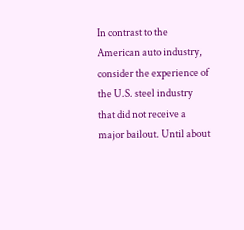In contrast to the American auto industry, consider the experience of the U.S. steel industry that did not receive a major bailout. Until about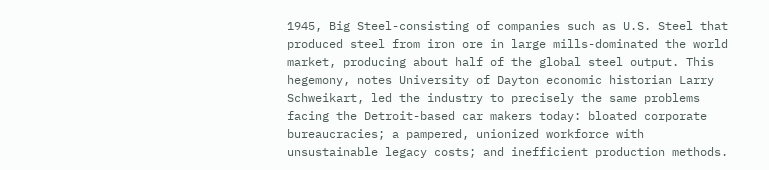1945, Big Steel-consisting of companies such as U.S. Steel that produced steel from iron ore in large mills-dominated the world market, producing about half of the global steel output. This hegemony, notes University of Dayton economic historian Larry Schweikart, led the industry to precisely the same problems facing the Detroit-based car makers today: bloated corporate bureaucracies; a pampered, unionized workforce with unsustainable legacy costs; and inefficient production methods.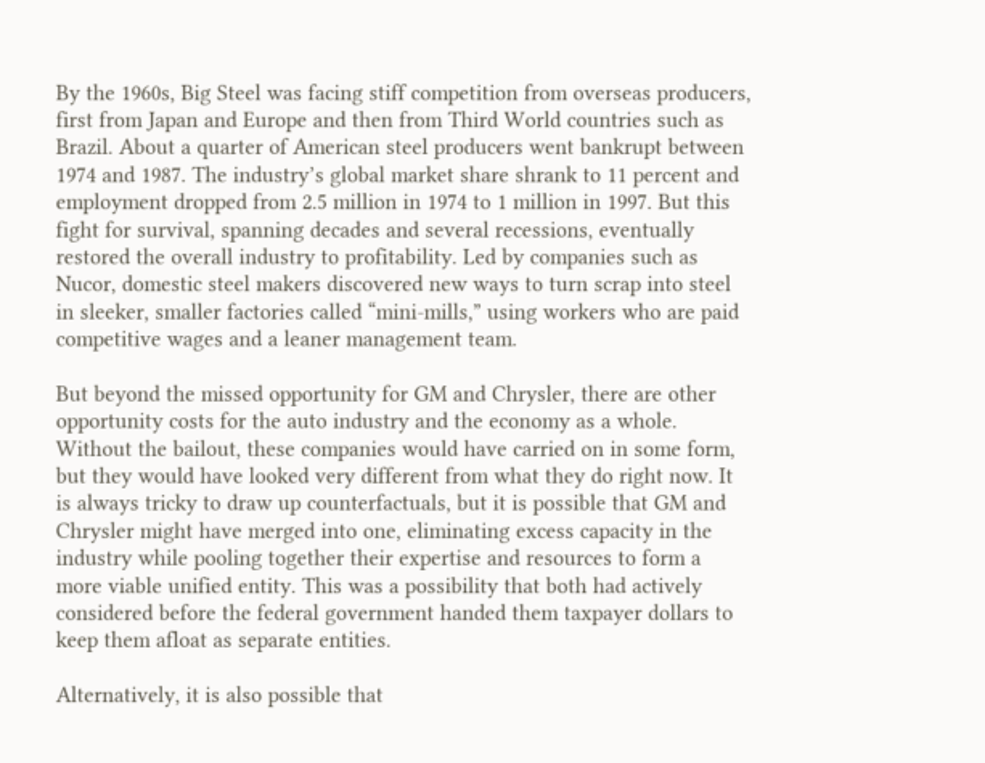By the 1960s, Big Steel was facing stiff competition from overseas producers, first from Japan and Europe and then from Third World countries such as Brazil. About a quarter of American steel producers went bankrupt between 1974 and 1987. The industry’s global market share shrank to 11 percent and employment dropped from 2.5 million in 1974 to 1 million in 1997. But this fight for survival, spanning decades and several recessions, eventually restored the overall industry to profitability. Led by companies such as Nucor, domestic steel makers discovered new ways to turn scrap into steel in sleeker, smaller factories called “mini-mills,” using workers who are paid competitive wages and a leaner management team.

But beyond the missed opportunity for GM and Chrysler, there are other opportunity costs for the auto industry and the economy as a whole. Without the bailout, these companies would have carried on in some form, but they would have looked very different from what they do right now. It is always tricky to draw up counterfactuals, but it is possible that GM and Chrysler might have merged into one, eliminating excess capacity in the industry while pooling together their expertise and resources to form a more viable unified entity. This was a possibility that both had actively considered before the federal government handed them taxpayer dollars to keep them afloat as separate entities.

Alternatively, it is also possible that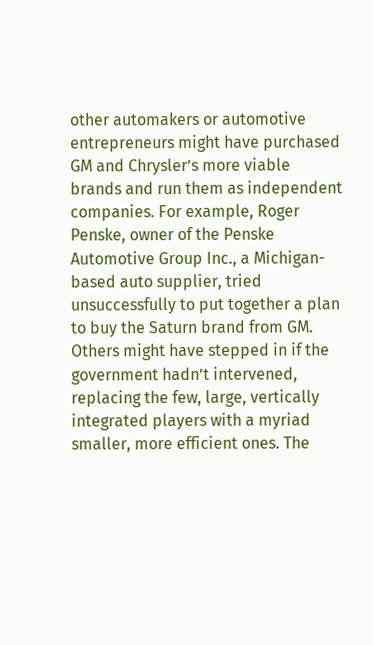other automakers or automotive entrepreneurs might have purchased GM and Chrysler’s more viable brands and run them as independent companies. For example, Roger Penske, owner of the Penske Automotive Group Inc., a Michigan-based auto supplier, tried unsuccessfully to put together a plan to buy the Saturn brand from GM. Others might have stepped in if the government hadn’t intervened, replacing the few, large, vertically integrated players with a myriad smaller, more efficient ones. The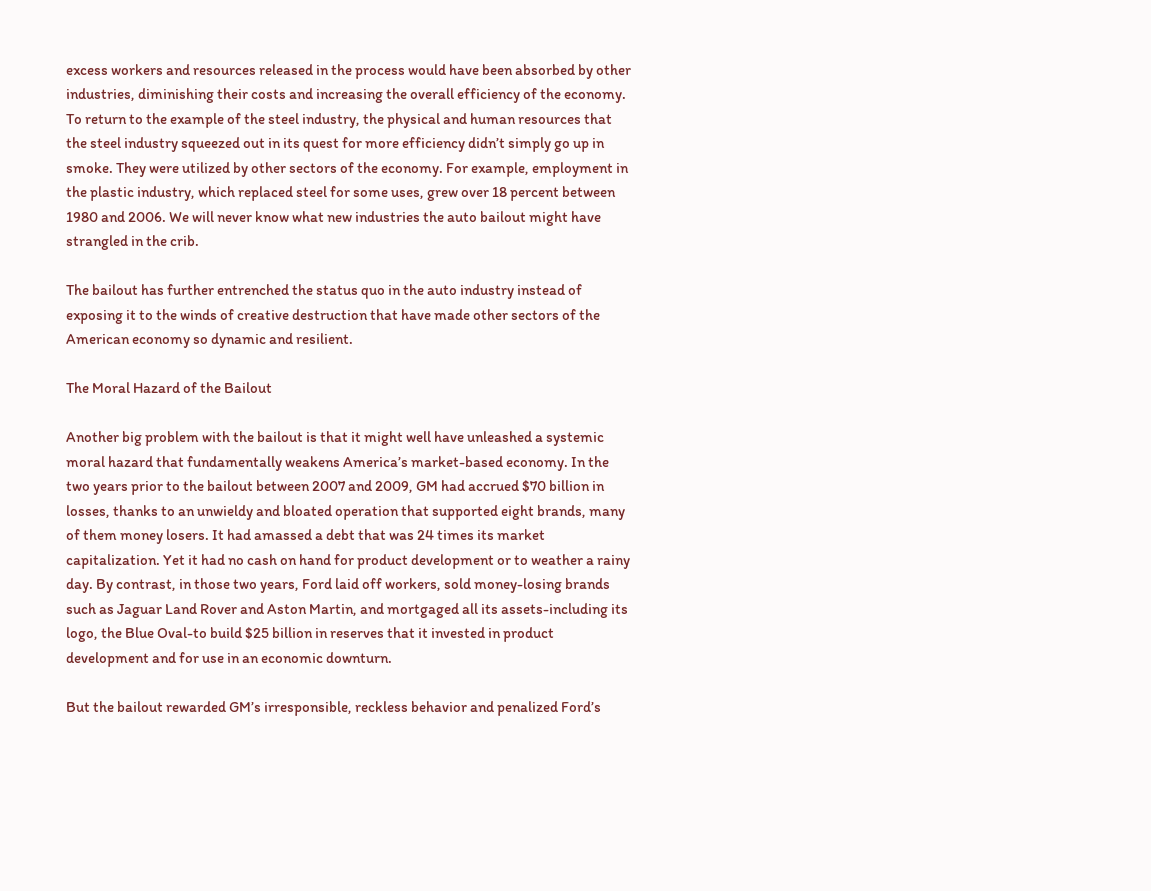excess workers and resources released in the process would have been absorbed by other industries, diminishing their costs and increasing the overall efficiency of the economy. To return to the example of the steel industry, the physical and human resources that the steel industry squeezed out in its quest for more efficiency didn’t simply go up in smoke. They were utilized by other sectors of the economy. For example, employment in the plastic industry, which replaced steel for some uses, grew over 18 percent between 1980 and 2006. We will never know what new industries the auto bailout might have strangled in the crib.

The bailout has further entrenched the status quo in the auto industry instead of exposing it to the winds of creative destruction that have made other sectors of the American economy so dynamic and resilient.

The Moral Hazard of the Bailout

Another big problem with the bailout is that it might well have unleashed a systemic moral hazard that fundamentally weakens America’s market-based economy. In the two years prior to the bailout between 2007 and 2009, GM had accrued $70 billion in losses, thanks to an unwieldy and bloated operation that supported eight brands, many of them money losers. It had amassed a debt that was 24 times its market capitalization. Yet it had no cash on hand for product development or to weather a rainy day. By contrast, in those two years, Ford laid off workers, sold money-losing brands such as Jaguar Land Rover and Aston Martin, and mortgaged all its assets-including its logo, the Blue Oval-to build $25 billion in reserves that it invested in product development and for use in an economic downturn.

But the bailout rewarded GM’s irresponsible, reckless behavior and penalized Ford’s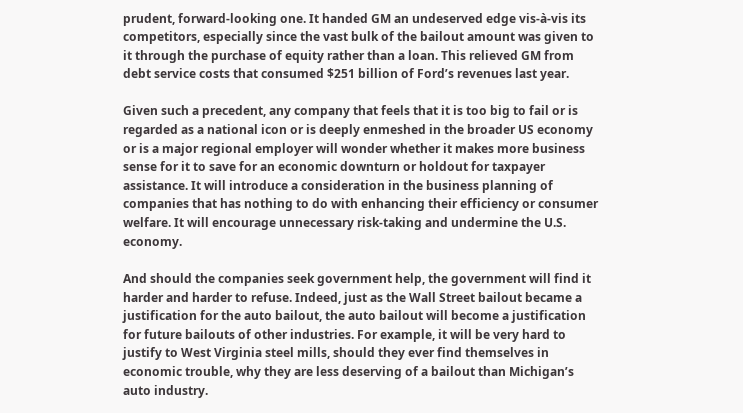prudent, forward-looking one. It handed GM an undeserved edge vis-à-vis its competitors, especially since the vast bulk of the bailout amount was given to it through the purchase of equity rather than a loan. This relieved GM from debt service costs that consumed $251 billion of Ford’s revenues last year.

Given such a precedent, any company that feels that it is too big to fail or is regarded as a national icon or is deeply enmeshed in the broader US economy or is a major regional employer will wonder whether it makes more business sense for it to save for an economic downturn or holdout for taxpayer assistance. It will introduce a consideration in the business planning of companies that has nothing to do with enhancing their efficiency or consumer welfare. It will encourage unnecessary risk-taking and undermine the U.S. economy.

And should the companies seek government help, the government will find it harder and harder to refuse. Indeed, just as the Wall Street bailout became a justification for the auto bailout, the auto bailout will become a justification for future bailouts of other industries. For example, it will be very hard to justify to West Virginia steel mills, should they ever find themselves in economic trouble, why they are less deserving of a bailout than Michigan’s auto industry.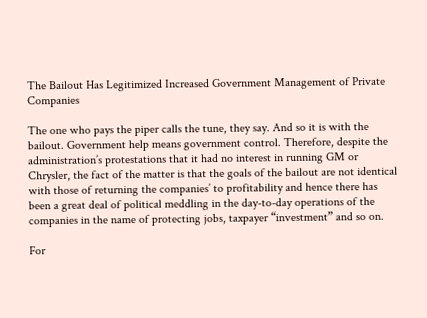The Bailout Has Legitimized Increased Government Management of Private Companies

The one who pays the piper calls the tune, they say. And so it is with the bailout. Government help means government control. Therefore, despite the administration’s protestations that it had no interest in running GM or Chrysler, the fact of the matter is that the goals of the bailout are not identical with those of returning the companies’ to profitability and hence there has been a great deal of political meddling in the day-to-day operations of the companies in the name of protecting jobs, taxpayer “investment” and so on.

For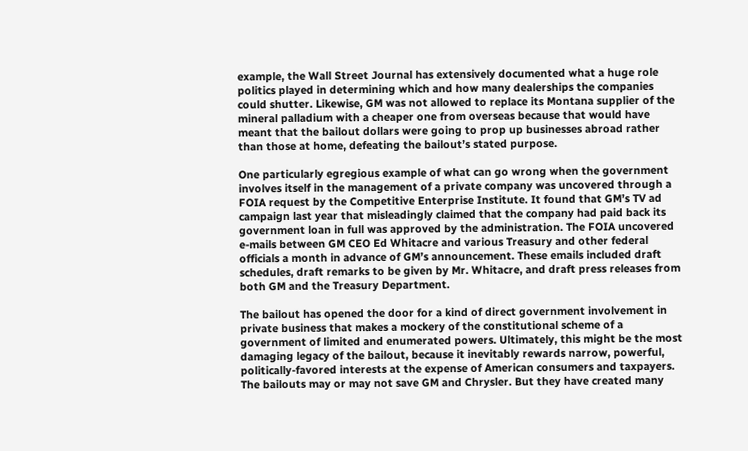example, the Wall Street Journal has extensively documented what a huge role politics played in determining which and how many dealerships the companies could shutter. Likewise, GM was not allowed to replace its Montana supplier of the mineral palladium with a cheaper one from overseas because that would have meant that the bailout dollars were going to prop up businesses abroad rather than those at home, defeating the bailout’s stated purpose.

One particularly egregious example of what can go wrong when the government involves itself in the management of a private company was uncovered through a FOIA request by the Competitive Enterprise Institute. It found that GM’s TV ad campaign last year that misleadingly claimed that the company had paid back its government loan in full was approved by the administration. The FOIA uncovered e-mails between GM CEO Ed Whitacre and various Treasury and other federal officials a month in advance of GM’s announcement. These emails included draft schedules, draft remarks to be given by Mr. Whitacre, and draft press releases from both GM and the Treasury Department.

The bailout has opened the door for a kind of direct government involvement in private business that makes a mockery of the constitutional scheme of a government of limited and enumerated powers. Ultimately, this might be the most damaging legacy of the bailout, because it inevitably rewards narrow, powerful, politically-favored interests at the expense of American consumers and taxpayers. The bailouts may or may not save GM and Chrysler. But they have created many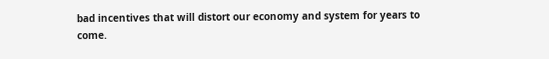bad incentives that will distort our economy and system for years to come.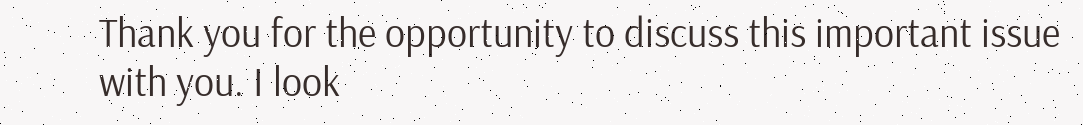Thank you for the opportunity to discuss this important issue with you. I look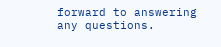forward to answering any questions.